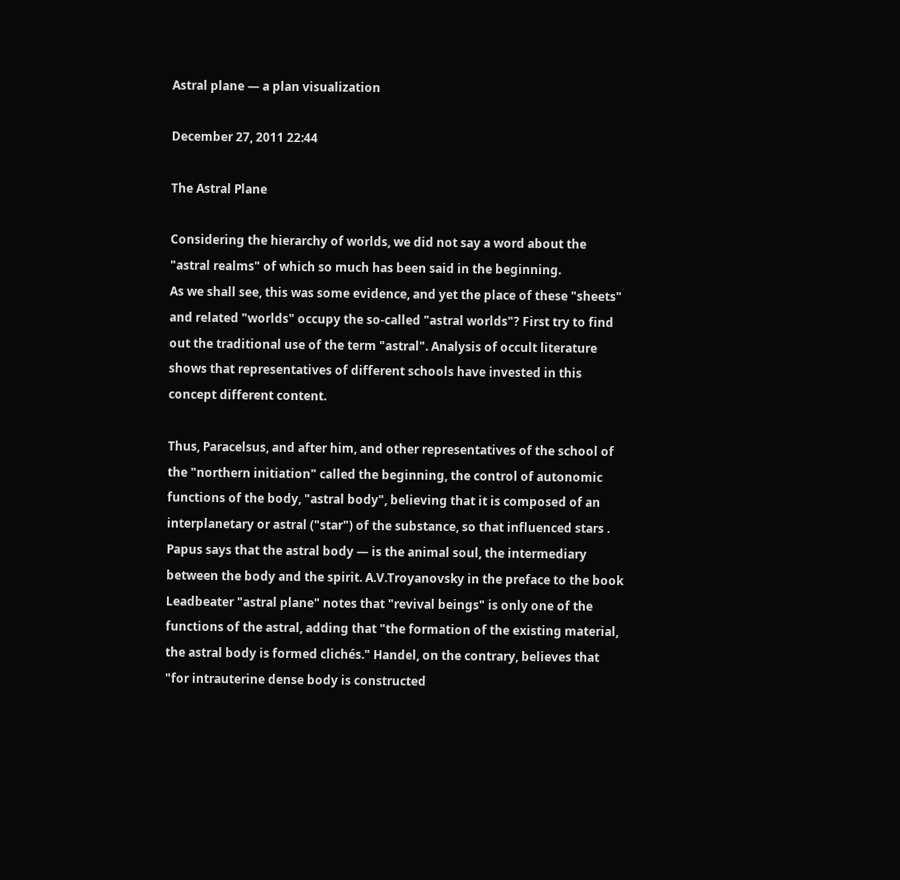Astral plane — a plan visualization

December 27, 2011 22:44

The Astral Plane

Considering the hierarchy of worlds, we did not say a word about the "astral realms" of which so much has been said in the beginning.
As we shall see, this was some evidence, and yet the place of these "sheets" and related "worlds" occupy the so-called "astral worlds"? First try to find out the traditional use of the term "astral". Analysis of occult literature shows that representatives of different schools have invested in this concept different content.

Thus, Paracelsus, and after him, and other representatives of the school of the "northern initiation" called the beginning, the control of autonomic functions of the body, "astral body", believing that it is composed of an interplanetary or astral ("star") of the substance, so that influenced stars . Papus says that the astral body — is the animal soul, the intermediary between the body and the spirit. A.V.Troyanovsky in the preface to the book Leadbeater "astral plane" notes that "revival beings" is only one of the functions of the astral, adding that "the formation of the existing material, the astral body is formed clichés." Handel, on the contrary, believes that "for intrauterine dense body is constructed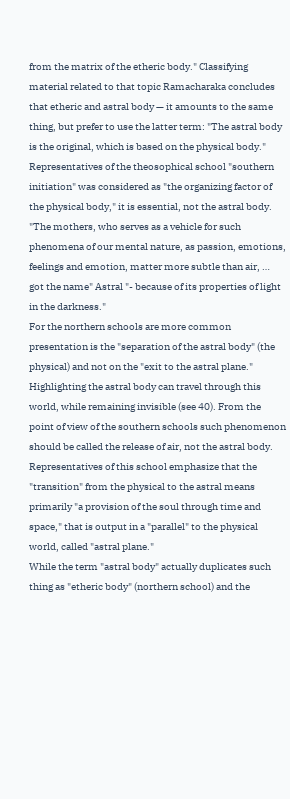from the matrix of the etheric body." Classifying material related to that topic Ramacharaka concludes that etheric and astral body — it amounts to the same thing, but prefer to use the latter term: "The astral body is the original, which is based on the physical body."
Representatives of the theosophical school "southern initiation" was considered as "the organizing factor of the physical body," it is essential, not the astral body. "The mothers, who serves as a vehicle for such phenomena of our mental nature, as passion, emotions, feelings and emotion, matter more subtle than air, … got the name" Astral "- because of its properties of light in the darkness."
For the northern schools are more common presentation is the "separation of the astral body" (the physical) and not on the "exit to the astral plane." Highlighting the astral body can travel through this world, while remaining invisible (see 40). From the point of view of the southern schools such phenomenon should be called the release of air, not the astral body. Representatives of this school emphasize that the "transition" from the physical to the astral means primarily "a provision of the soul through time and space," that is output in a "parallel" to the physical world, called "astral plane."
While the term "astral body" actually duplicates such thing as "etheric body" (northern school) and the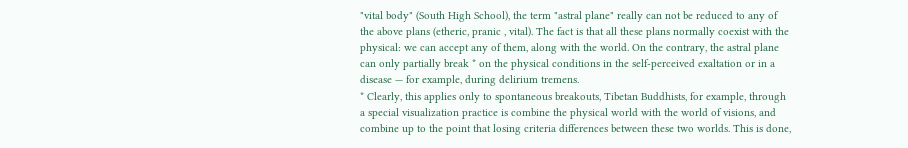"vital body" (South High School), the term "astral plane" really can not be reduced to any of the above plans (etheric, pranic , vital). The fact is that all these plans normally coexist with the physical: we can accept any of them, along with the world. On the contrary, the astral plane can only partially break * on the physical conditions in the self-perceived exaltation or in a disease — for example, during delirium tremens.
* Clearly, this applies only to spontaneous breakouts, Tibetan Buddhists, for example, through a special visualization practice is combine the physical world with the world of visions, and combine up to the point that losing criteria differences between these two worlds. This is done,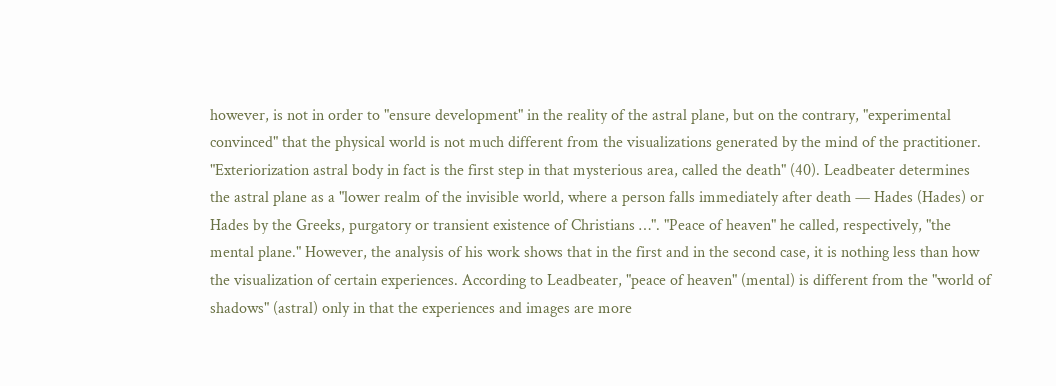however, is not in order to "ensure development" in the reality of the astral plane, but on the contrary, "experimental convinced" that the physical world is not much different from the visualizations generated by the mind of the practitioner.
"Exteriorization astral body in fact is the first step in that mysterious area, called the death" (40). Leadbeater determines the astral plane as a "lower realm of the invisible world, where a person falls immediately after death — Hades (Hades) or Hades by the Greeks, purgatory or transient existence of Christians …". "Peace of heaven" he called, respectively, "the mental plane." However, the analysis of his work shows that in the first and in the second case, it is nothing less than how the visualization of certain experiences. According to Leadbeater, "peace of heaven" (mental) is different from the "world of shadows" (astral) only in that the experiences and images are more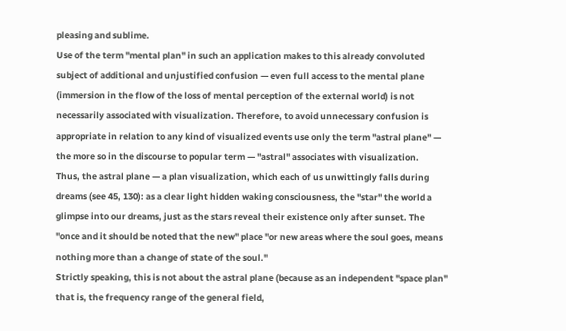pleasing and sublime.
Use of the term "mental plan" in such an application makes to this already convoluted subject of additional and unjustified confusion — even full access to the mental plane (immersion in the flow of the loss of mental perception of the external world) is not necessarily associated with visualization. Therefore, to avoid unnecessary confusion is appropriate in relation to any kind of visualized events use only the term "astral plane" — the more so in the discourse to popular term — "astral" associates with visualization.
Thus, the astral plane — a plan visualization, which each of us unwittingly falls during dreams (see 45, 130): as a clear light hidden waking consciousness, the "star" the world a glimpse into our dreams, just as the stars reveal their existence only after sunset. The "once and it should be noted that the new" place "or new areas where the soul goes, means nothing more than a change of state of the soul."
Strictly speaking, this is not about the astral plane (because as an independent "space plan" that is, the frequency range of the general field,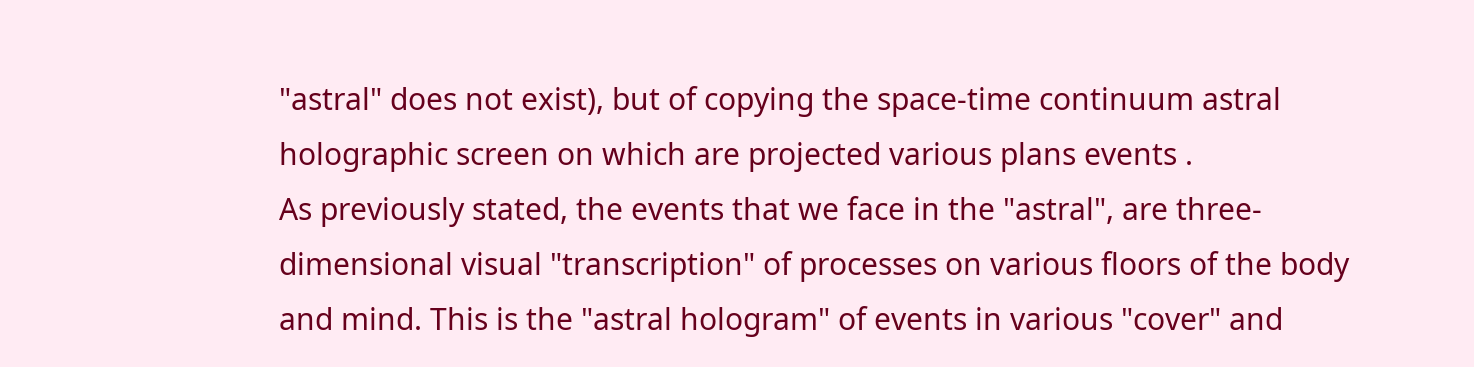"astral" does not exist), but of copying the space-time continuum astral holographic screen on which are projected various plans events .
As previously stated, the events that we face in the "astral", are three-dimensional visual "transcription" of processes on various floors of the body and mind. This is the "astral hologram" of events in various "cover" and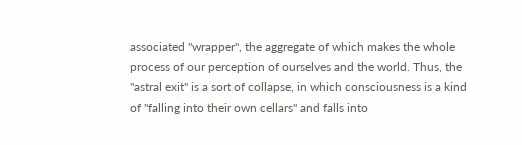associated "wrapper", the aggregate of which makes the whole process of our perception of ourselves and the world. Thus, the "astral exit" is a sort of collapse, in which consciousness is a kind of "falling into their own cellars" and falls into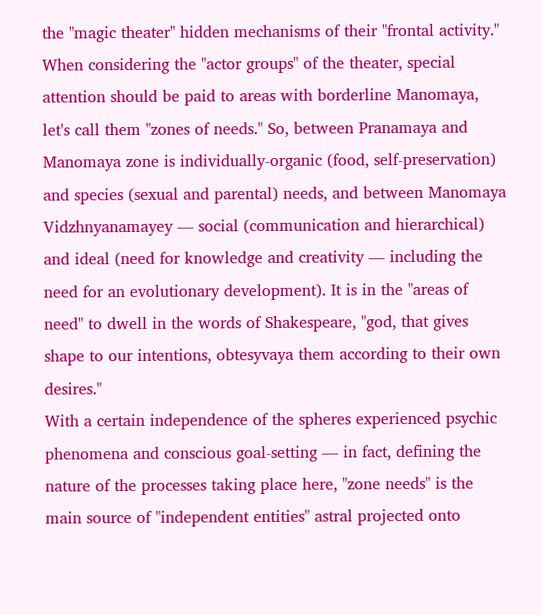the "magic theater" hidden mechanisms of their "frontal activity."
When considering the "actor groups" of the theater, special attention should be paid to areas with borderline Manomaya, let's call them "zones of needs." So, between Pranamaya and Manomaya zone is individually-organic (food, self-preservation) and species (sexual and parental) needs, and between Manomaya Vidzhnyanamayey — social (communication and hierarchical) and ideal (need for knowledge and creativity — including the need for an evolutionary development). It is in the "areas of need" to dwell in the words of Shakespeare, "god, that gives shape to our intentions, obtesyvaya them according to their own desires."
With a certain independence of the spheres experienced psychic phenomena and conscious goal-setting — in fact, defining the nature of the processes taking place here, "zone needs" is the main source of "independent entities" astral projected onto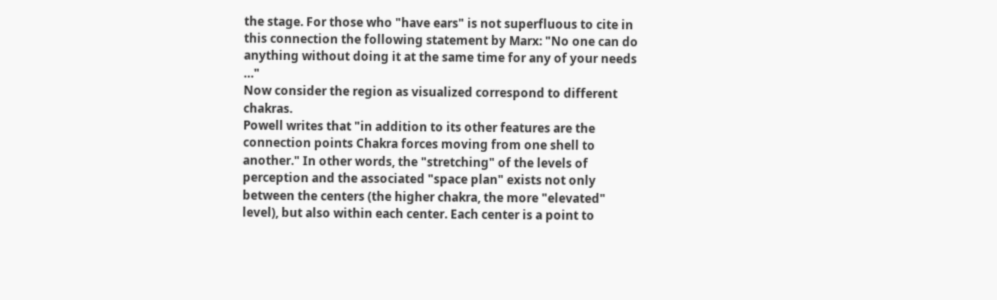the stage. For those who "have ears" is not superfluous to cite in this connection the following statement by Marx: "No one can do anything without doing it at the same time for any of your needs …"
Now consider the region as visualized correspond to different chakras.
Powell writes that "in addition to its other features are the connection points Chakra forces moving from one shell to another." In other words, the "stretching" of the levels of perception and the associated "space plan" exists not only between the centers (the higher chakra, the more "elevated" level), but also within each center. Each center is a point to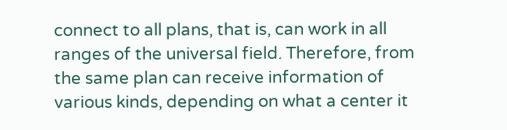connect to all plans, that is, can work in all ranges of the universal field. Therefore, from the same plan can receive information of various kinds, depending on what a center it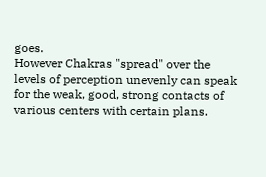goes.
However Chakras "spread" over the levels of perception unevenly can speak for the weak, good, strong contacts of various centers with certain plans.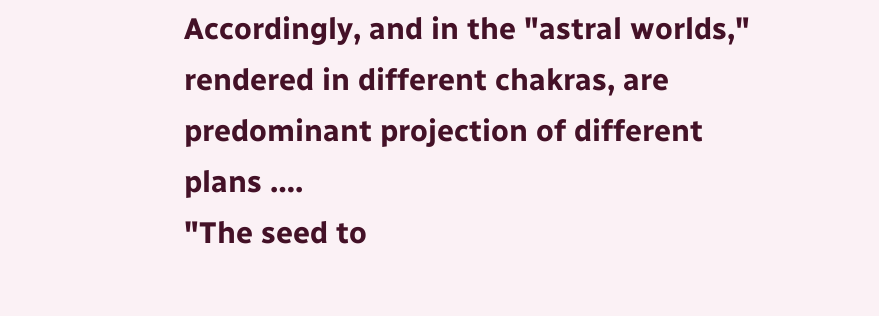Accordingly, and in the "astral worlds," rendered in different chakras, are predominant projection of different plans ….
"The seed to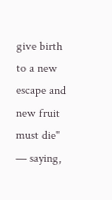give birth to a new escape and new fruit must die" — saying,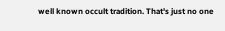well known occult tradition. That's just no one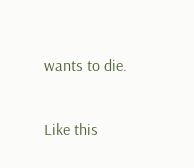wants to die.

Like this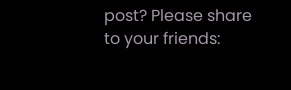post? Please share to your friends: